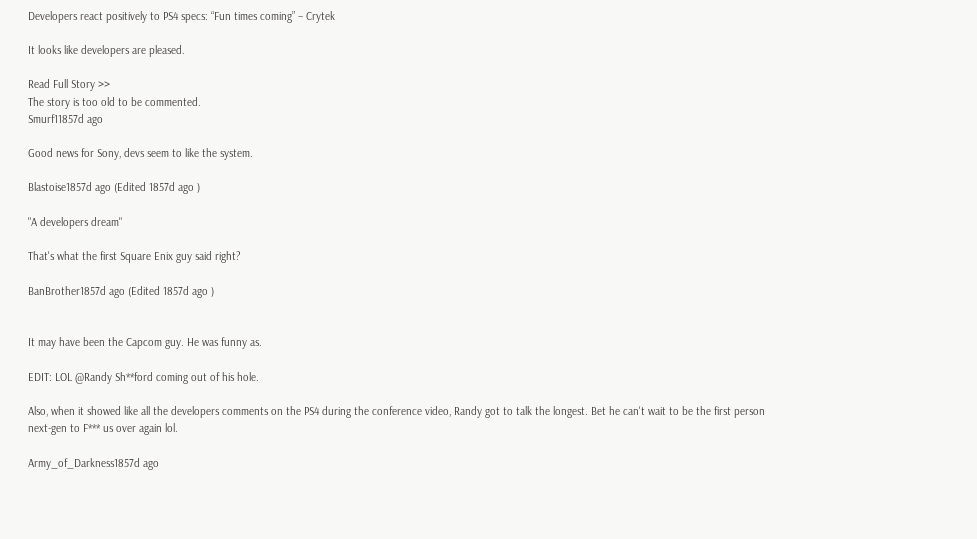Developers react positively to PS4 specs: “Fun times coming” – Crytek

It looks like developers are pleased.

Read Full Story >>
The story is too old to be commented.
Smurf11857d ago

Good news for Sony, devs seem to like the system.

Blastoise1857d ago (Edited 1857d ago )

"A developers dream"

That's what the first Square Enix guy said right?

BanBrother1857d ago (Edited 1857d ago )


It may have been the Capcom guy. He was funny as.

EDIT: LOL @Randy Sh**ford coming out of his hole.

Also, when it showed like all the developers comments on the PS4 during the conference video, Randy got to talk the longest. Bet he can't wait to be the first person next-gen to F*** us over again lol.

Army_of_Darkness1857d ago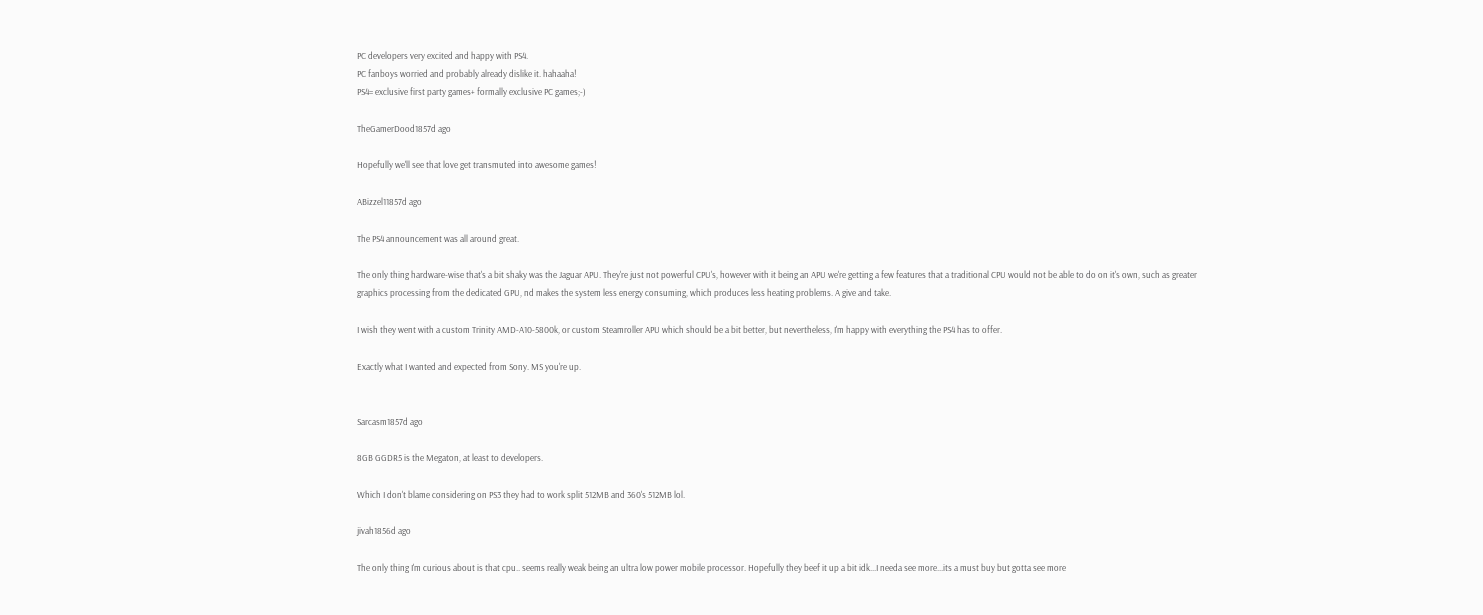PC developers very excited and happy with PS4.
PC fanboys worried and probably already dislike it. hahaaha!
PS4= exclusive first party games+ formally exclusive PC games;-)

TheGamerDood1857d ago

Hopefully we'll see that love get transmuted into awesome games!

ABizzel11857d ago

The PS4 announcement was all around great.

The only thing hardware-wise that's a bit shaky was the Jaguar APU. They're just not powerful CPU's, however with it being an APU we're getting a few features that a traditional CPU would not be able to do on it's own, such as greater graphics processing from the dedicated GPU, nd makes the system less energy consuming, which produces less heating problems. A give and take.

I wish they went with a custom Trinity AMD-A10-5800k, or custom Steamroller APU which should be a bit better, but nevertheless, I'm happy with everything the PS4 has to offer.

Exactly what I wanted and expected from Sony. MS you're up.


Sarcasm1857d ago

8GB GGDR5 is the Megaton, at least to developers.

Which I don't blame considering on PS3 they had to work split 512MB and 360's 512MB lol.

jivah1856d ago

The only thing I'm curious about is that cpu.. seems really weak being an ultra low power mobile processor. Hopefully they beef it up a bit idk...I needa see more...its a must buy but gotta see more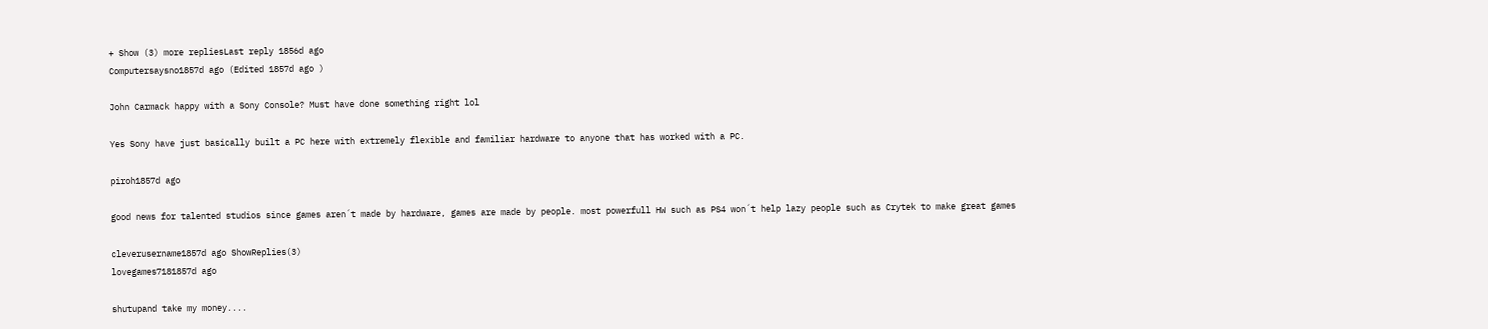+ Show (3) more repliesLast reply 1856d ago
Computersaysno1857d ago (Edited 1857d ago )

John Carmack happy with a Sony Console? Must have done something right lol

Yes Sony have just basically built a PC here with extremely flexible and familiar hardware to anyone that has worked with a PC.

piroh1857d ago

good news for talented studios since games aren´t made by hardware, games are made by people. most powerfull HW such as PS4 won´t help lazy people such as Crytek to make great games

cleverusername1857d ago ShowReplies(3)
lovegames7181857d ago

shutupand take my money....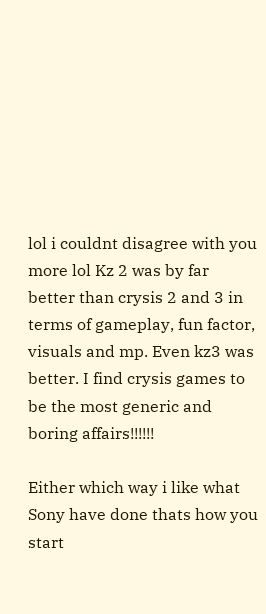lol i couldnt disagree with you more lol Kz 2 was by far better than crysis 2 and 3 in terms of gameplay, fun factor, visuals and mp. Even kz3 was better. I find crysis games to be the most generic and boring affairs!!!!!!

Either which way i like what Sony have done thats how you start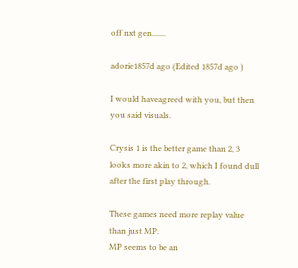off nxt gen.......

adorie1857d ago (Edited 1857d ago )

I would haveagreed with you, but then you said visuals.

Crysis 1 is the better game than 2, 3 looks more akin to 2, which I found dull after the first play through.

These games need more replay value than just MP.
MP seems to be an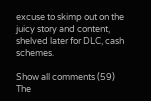excuse to skimp out on the juicy story and content, shelved later for DLC, cash schemes.

Show all comments (59)
The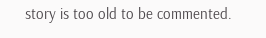story is too old to be commented.